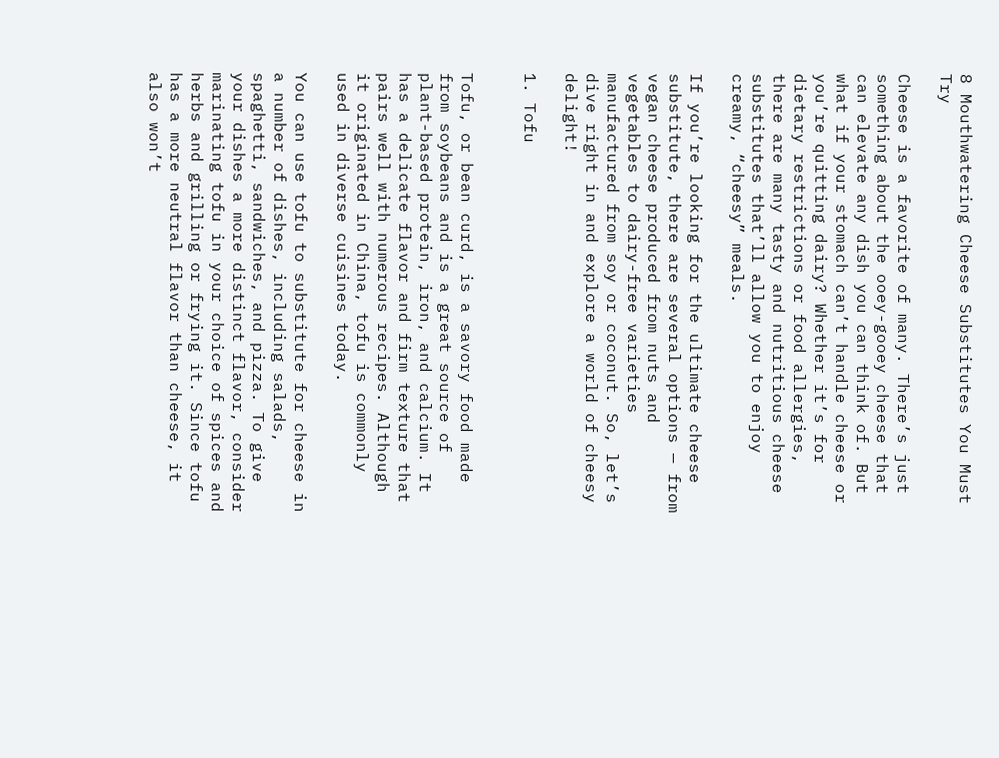8 Mouthwatering Cheese Substitutes You Must Try

Cheese is a favorite of many. There’s just something about the ooey-gooey cheese that can elevate any dish you can think of. But what if your stomach can’t handle cheese or you’re quitting dairy? Whether it’s for dietary restrictions or food allergies, there are many tasty and nutritious cheese substitutes that’ll allow you to enjoy creamy, “cheesy” meals.

If you’re looking for the ultimate cheese substitute, there are several options — from vegan cheese produced from nuts and vegetables to dairy-free varieties manufactured from soy or coconut. So, let’s dive right in and explore a world of cheesy delight!

1. Tofu


Tofu, or bean curd, is a savory food made from soybeans and is a great source of plant-based protein, iron, and calcium. It has a delicate flavor and firm texture that pairs well with numerous recipes. Although it originated in China, tofu is commonly used in diverse cuisines today.

You can use tofu to substitute for cheese in a number of dishes, including salads, spaghetti, sandwiches, and pizza. To give your dishes a more distinct flavor, consider marinating tofu in your choice of spices and herbs and grilling or frying it. Since tofu has a more neutral flavor than cheese, it also won’t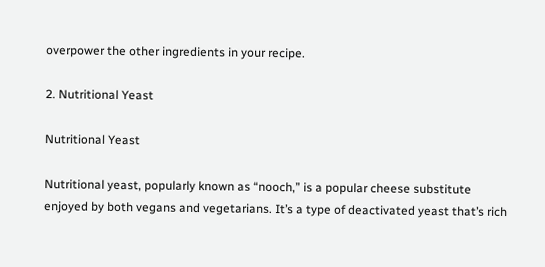overpower the other ingredients in your recipe.

2. Nutritional Yeast

Nutritional Yeast

Nutritional yeast, popularly known as “nooch,” is a popular cheese substitute enjoyed by both vegans and vegetarians. It’s a type of deactivated yeast that’s rich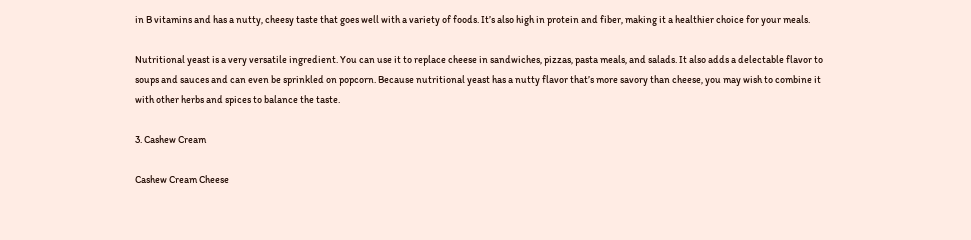in B vitamins and has a nutty, cheesy taste that goes well with a variety of foods. It’s also high in protein and fiber, making it a healthier choice for your meals.

Nutritional yeast is a very versatile ingredient. You can use it to replace cheese in sandwiches, pizzas, pasta meals, and salads. It also adds a delectable flavor to soups and sauces and can even be sprinkled on popcorn. Because nutritional yeast has a nutty flavor that’s more savory than cheese, you may wish to combine it with other herbs and spices to balance the taste.

3. Cashew Cream

Cashew Cream Cheese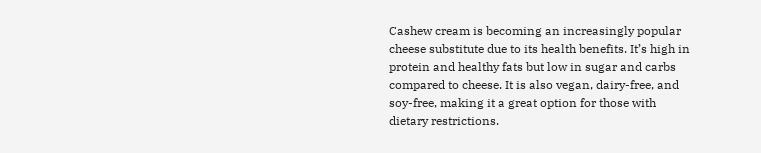Cashew cream is becoming an increasingly popular cheese substitute due to its health benefits. It’s high in protein and healthy fats but low in sugar and carbs compared to cheese. It is also vegan, dairy-free, and soy-free, making it a great option for those with dietary restrictions.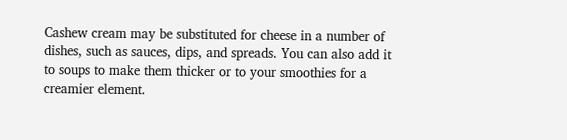Cashew cream may be substituted for cheese in a number of dishes, such as sauces, dips, and spreads. You can also add it to soups to make them thicker or to your smoothies for a creamier element.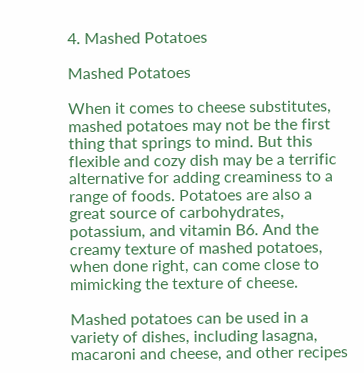4. Mashed Potatoes

Mashed Potatoes

When it comes to cheese substitutes, mashed potatoes may not be the first thing that springs to mind. But this flexible and cozy dish may be a terrific alternative for adding creaminess to a range of foods. Potatoes are also a great source of carbohydrates, potassium, and vitamin B6. And the creamy texture of mashed potatoes, when done right, can come close to mimicking the texture of cheese.

Mashed potatoes can be used in a variety of dishes, including lasagna, macaroni and cheese, and other recipes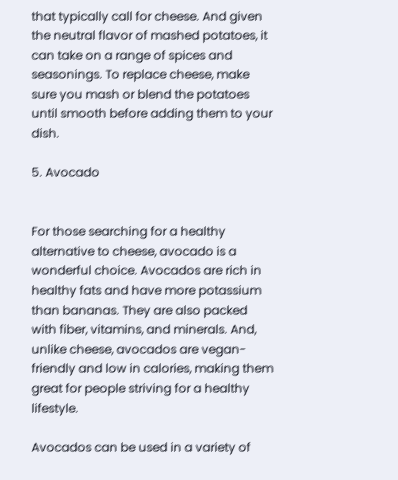that typically call for cheese. And given the neutral flavor of mashed potatoes, it can take on a range of spices and seasonings. To replace cheese, make sure you mash or blend the potatoes until smooth before adding them to your dish.

5. Avocado


For those searching for a healthy alternative to cheese, avocado is a wonderful choice. Avocados are rich in healthy fats and have more potassium than bananas. They are also packed with fiber, vitamins, and minerals. And, unlike cheese, avocados are vegan-friendly and low in calories, making them great for people striving for a healthy lifestyle.

Avocados can be used in a variety of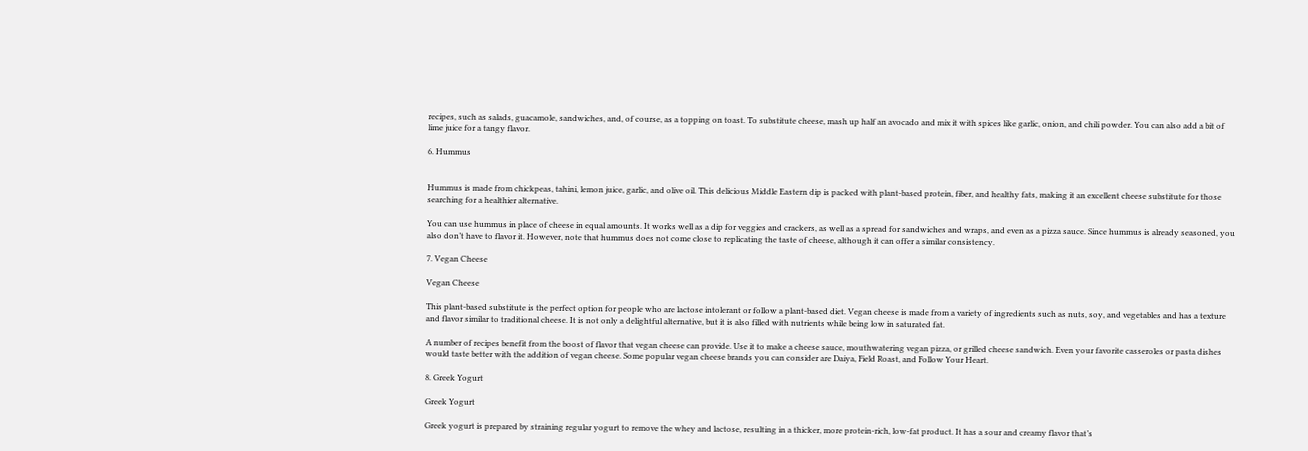recipes, such as salads, guacamole, sandwiches, and, of course, as a topping on toast. To substitute cheese, mash up half an avocado and mix it with spices like garlic, onion, and chili powder. You can also add a bit of lime juice for a tangy flavor.

6. Hummus


Hummus is made from chickpeas, tahini, lemon juice, garlic, and olive oil. This delicious Middle Eastern dip is packed with plant-based protein, fiber, and healthy fats, making it an excellent cheese substitute for those searching for a healthier alternative.

You can use hummus in place of cheese in equal amounts. It works well as a dip for veggies and crackers, as well as a spread for sandwiches and wraps, and even as a pizza sauce. Since hummus is already seasoned, you also don’t have to flavor it. However, note that hummus does not come close to replicating the taste of cheese, although it can offer a similar consistency.

7. Vegan Cheese

Vegan Cheese

This plant-based substitute is the perfect option for people who are lactose intolerant or follow a plant-based diet. Vegan cheese is made from a variety of ingredients such as nuts, soy, and vegetables and has a texture and flavor similar to traditional cheese. It is not only a delightful alternative, but it is also filled with nutrients while being low in saturated fat.

A number of recipes benefit from the boost of flavor that vegan cheese can provide. Use it to make a cheese sauce, mouthwatering vegan pizza, or grilled cheese sandwich. Even your favorite casseroles or pasta dishes would taste better with the addition of vegan cheese. Some popular vegan cheese brands you can consider are Daiya, Field Roast, and Follow Your Heart.

8. Greek Yogurt

Greek Yogurt

Greek yogurt is prepared by straining regular yogurt to remove the whey and lactose, resulting in a thicker, more protein-rich, low-fat product. It has a sour and creamy flavor that’s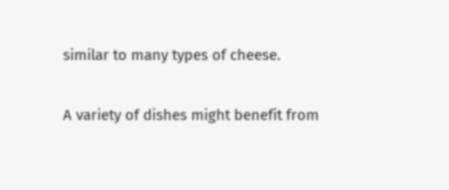similar to many types of cheese.

A variety of dishes might benefit from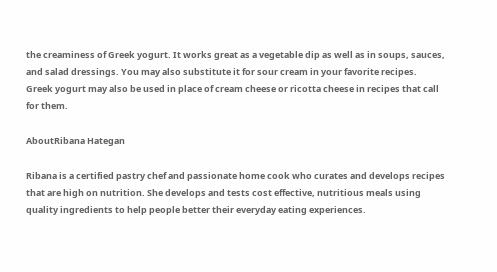the creaminess of Greek yogurt. It works great as a vegetable dip as well as in soups, sauces, and salad dressings. You may also substitute it for sour cream in your favorite recipes. Greek yogurt may also be used in place of cream cheese or ricotta cheese in recipes that call for them.

AboutRibana Hategan

Ribana is a certified pastry chef and passionate home cook who curates and develops recipes that are high on nutrition. She develops and tests cost effective, nutritious meals using quality ingredients to help people better their everyday eating experiences.